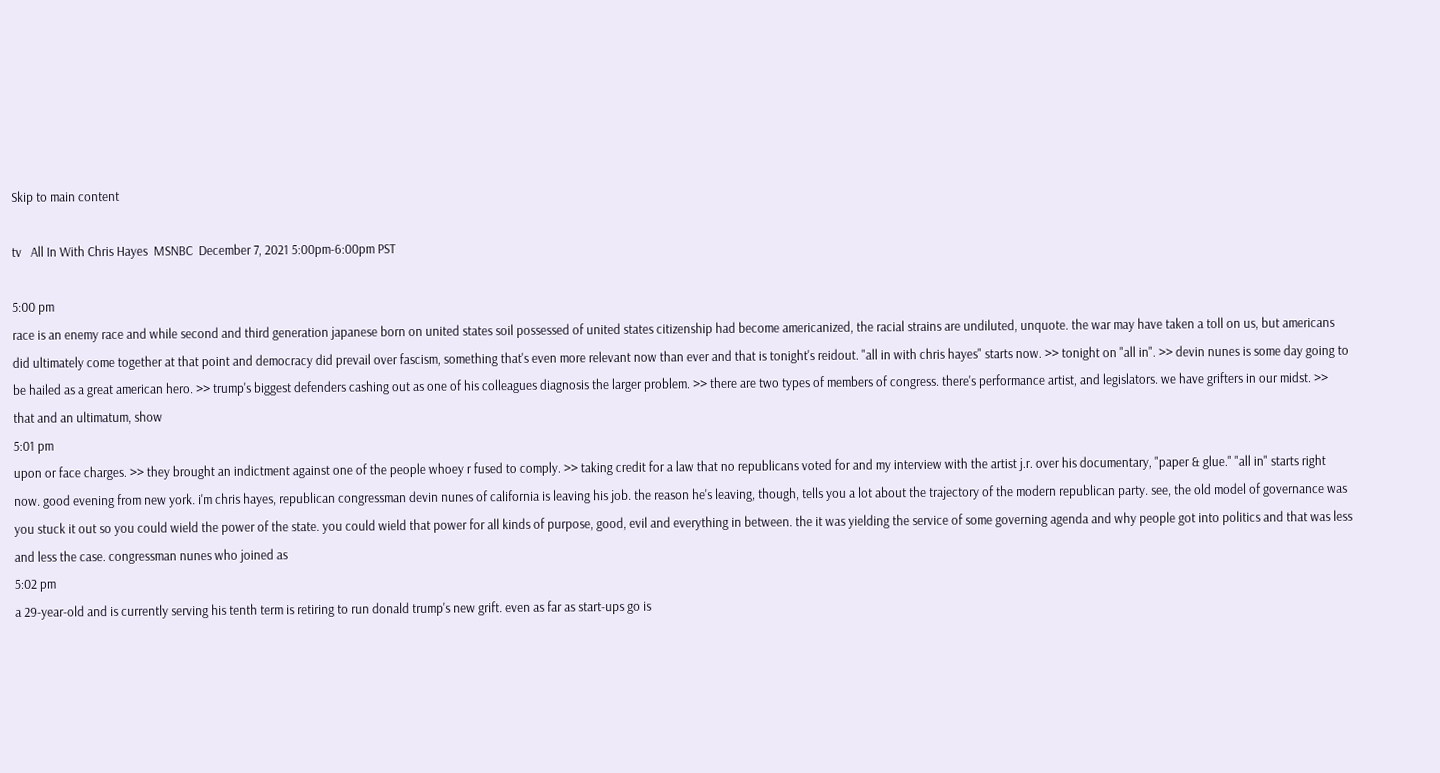Skip to main content

tv   All In With Chris Hayes  MSNBC  December 7, 2021 5:00pm-6:00pm PST

5:00 pm
race is an enemy race and while second and third generation japanese born on united states soil possessed of united states citizenship had become americanized, the racial strains are undiluted, unquote. the war may have taken a toll on us, but americans did ultimately come together at that point and democracy did prevail over fascism, something that's even more relevant now than ever and that is tonight's reidout. "all in with chris hayes" starts now. >> tonight on "all in". >> devin nunes is some day going to be hailed as a great american hero. >> trump's biggest defenders cashing out as one of his colleagues diagnosis the larger problem. >> there are two types of members of congress. there's performance artist, and legislators. we have grifters in our midst. >> that and an ultimatum, show
5:01 pm
upon or face charges. >> they brought an indictment against one of the people whoey r fused to comply. >> taking credit for a law that no republicans voted for and my interview with the artist j.r. over his documentary, "paper & glue." "all in" starts right now. good evening from new york. i'm chris hayes, republican congressman devin nunes of california is leaving his job. the reason he's leaving, though, tells you a lot about the trajectory of the modern republican party. see, the old model of governance was you stuck it out so you could wield the power of the state. you could wield that power for all kinds of purpose, good, evil and everything in between. the it was yielding the service of some governing agenda and why people got into politics and that was less and less the case. congressman nunes who joined as
5:02 pm
a 29-year-old and is currently serving his tenth term is retiring to run donald trump's new grift. even as far as start-ups go is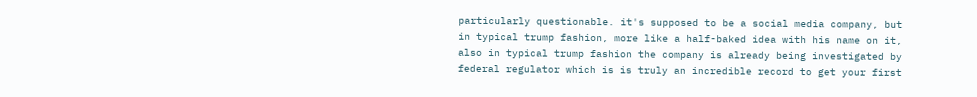particularly questionable. it's supposed to be a social media company, but in typical trump fashion, more like a half-baked idea with his name on it, also in typical trump fashion the company is already being investigated by federal regulator which is is truly an incredible record to get your first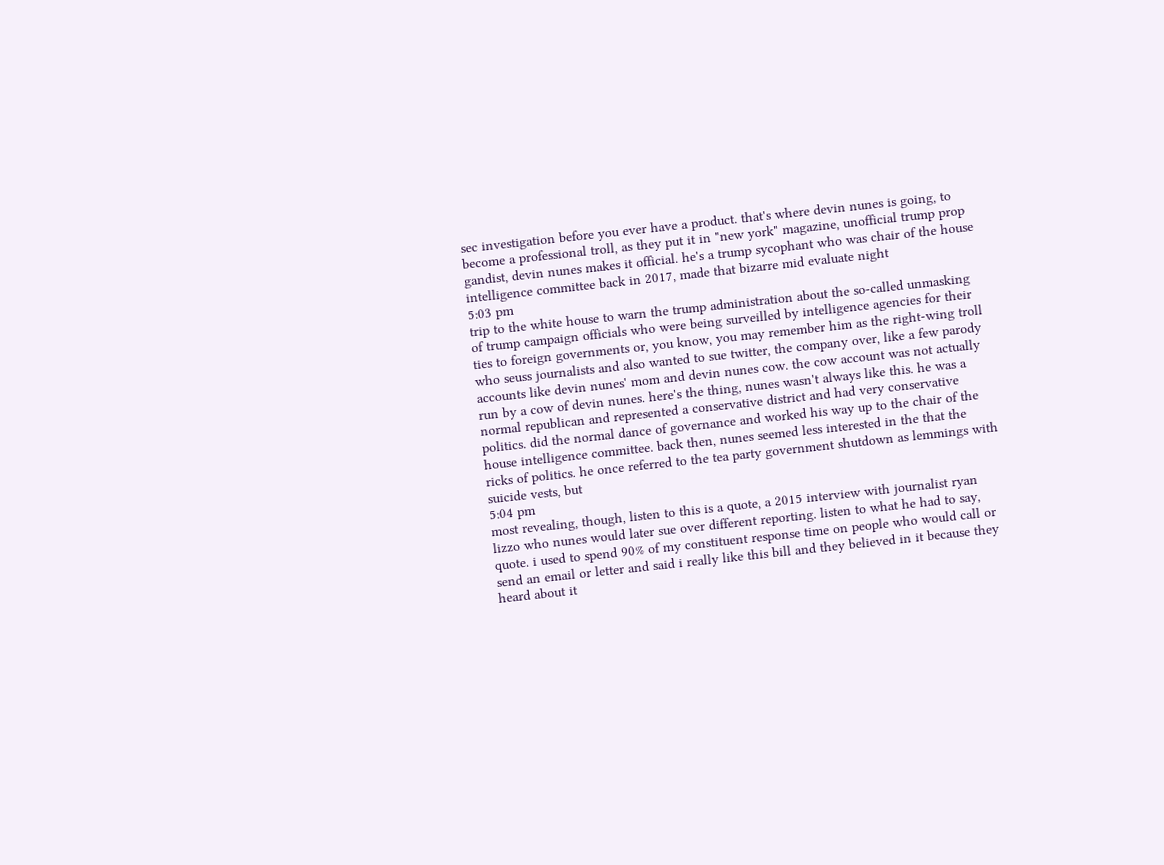sec investigation before you ever have a product. that's where devin nunes is going, to become a professional troll, as they put it in "new york" magazine, unofficial trump prop gandist, devin nunes makes it official. he's a trump sycophant who was chair of the house intelligence committee back in 2017, made that bizarre mid evaluate night
5:03 pm
trip to the white house to warn the trump administration about the so-called unmasking of trump campaign officials who were being surveilled by intelligence agencies for their ties to foreign governments or, you know, you may remember him as the right-wing troll who seuss journalists and also wanted to sue twitter, the company over, like a few parody accounts like devin nunes' mom and devin nunes cow. the cow account was not actually run by a cow of devin nunes. here's the thing, nunes wasn't always like this. he was a normal republican and represented a conservative district and had very conservative politics. did the normal dance of governance and worked his way up to the chair of the house intelligence committee. back then, nunes seemed less interested in the that the ricks of politics. he once referred to the tea party government shutdown as lemmings with suicide vests, but
5:04 pm
most revealing, though, listen to this is a quote, a 2015 interview with journalist ryan lizzo who nunes would later sue over different reporting. listen to what he had to say, quote. i used to spend 90% of my constituent response time on people who would call or send an email or letter and said i really like this bill and they believed in it because they heard about it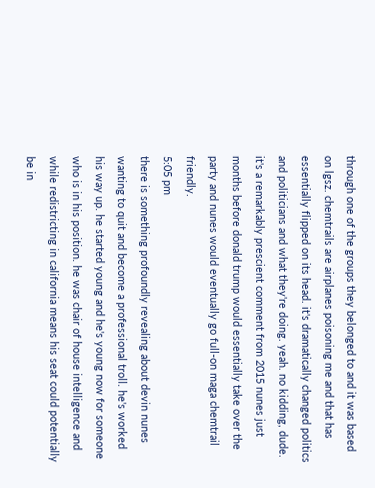through one of the groups they belonged to and it was based on lgsz. chemtrails are airplanes poisoning me and that has essentially flipped on its head. it's dramatically changed politics and politicians and what they're doing. yeah. no kidding, dude. it's a remarkably prescient comment from 2015 nunes just months before donald trump would essentially take over the party and nunes would eventually go full-on maga chemtrail friendly.
5:05 pm
there is something profoundly revealing about devin nunes wanting to quit and become a professional troll. he's worked his way up. he started young and he's young now for someone who is in his position. he was chair of house intelligence and while redistricting in california means his seat could potentially be in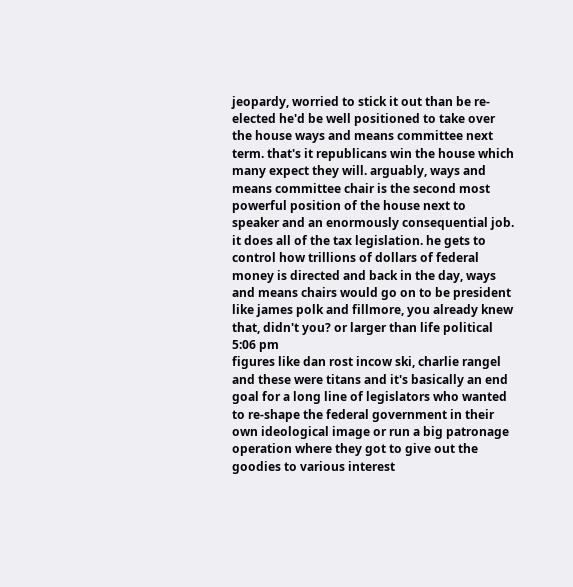jeopardy, worried to stick it out than be re-elected he'd be well positioned to take over the house ways and means committee next term. that's it republicans win the house which many expect they will. arguably, ways and means committee chair is the second most powerful position of the house next to speaker and an enormously consequential job. it does all of the tax legislation. he gets to control how trillions of dollars of federal money is directed and back in the day, ways and means chairs would go on to be president like james polk and fillmore, you already knew that, didn't you? or larger than life political
5:06 pm
figures like dan rost incow ski, charlie rangel and these were titans and it's basically an end goal for a long line of legislators who wanted to re-shape the federal government in their own ideological image or run a big patronage operation where they got to give out the goodies to various interest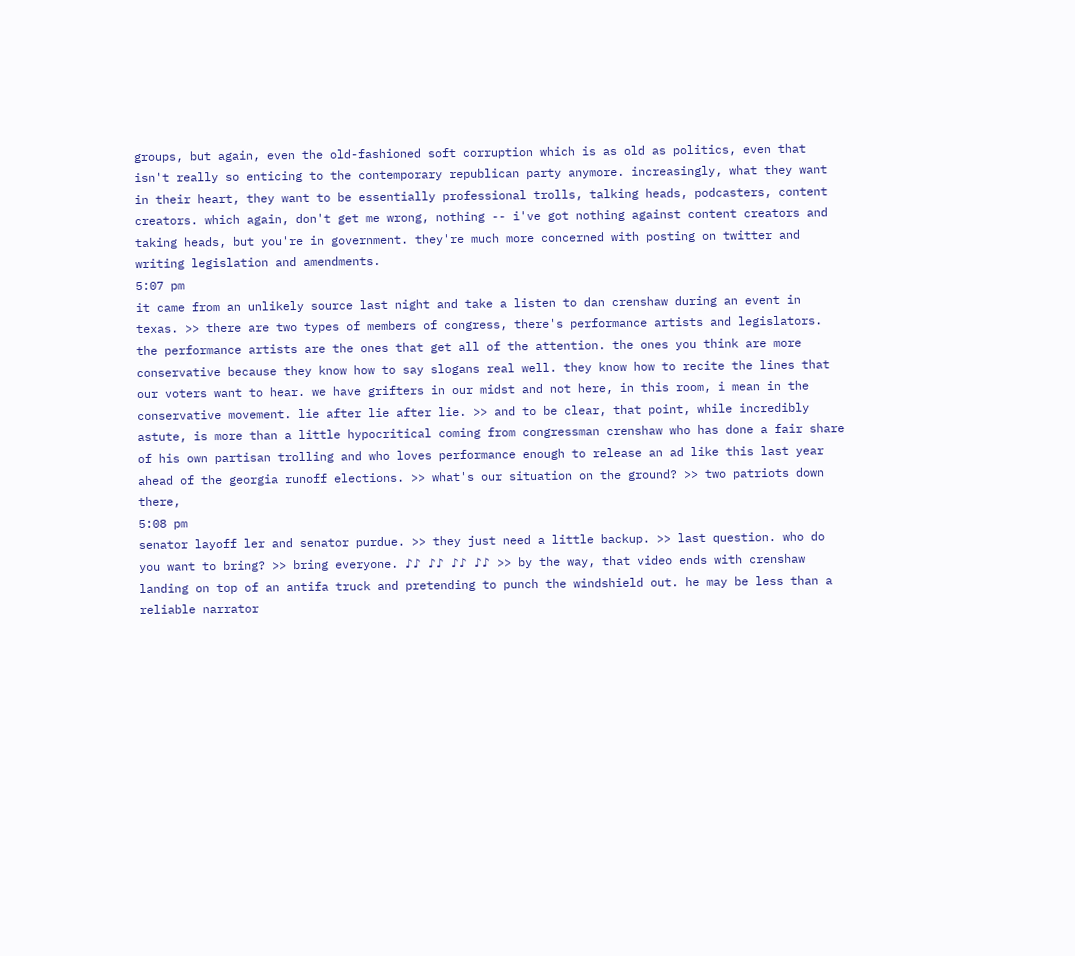groups, but again, even the old-fashioned soft corruption which is as old as politics, even that isn't really so enticing to the contemporary republican party anymore. increasingly, what they want in their heart, they want to be essentially professional trolls, talking heads, podcasters, content creators. which again, don't get me wrong, nothing -- i've got nothing against content creators and taking heads, but you're in government. they're much more concerned with posting on twitter and writing legislation and amendments.
5:07 pm
it came from an unlikely source last night and take a listen to dan crenshaw during an event in texas. >> there are two types of members of congress, there's performance artists and legislators. the performance artists are the ones that get all of the attention. the ones you think are more conservative because they know how to say slogans real well. they know how to recite the lines that our voters want to hear. we have grifters in our midst and not here, in this room, i mean in the conservative movement. lie after lie after lie. >> and to be clear, that point, while incredibly astute, is more than a little hypocritical coming from congressman crenshaw who has done a fair share of his own partisan trolling and who loves performance enough to release an ad like this last year ahead of the georgia runoff elections. >> what's our situation on the ground? >> two patriots down there,
5:08 pm
senator layoff ler and senator purdue. >> they just need a little backup. >> last question. who do you want to bring? >> bring everyone. ♪♪ ♪♪ ♪♪ ♪♪ >> by the way, that video ends with crenshaw landing on top of an antifa truck and pretending to punch the windshield out. he may be less than a reliable narrator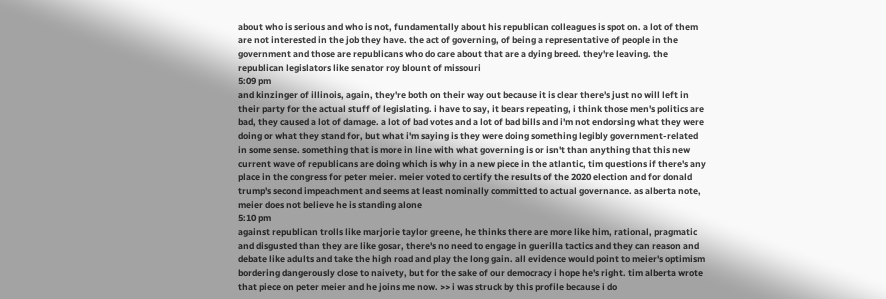about who is serious and who is not, fundamentally about his republican colleagues is spot on. a lot of them are not interested in the job they have. the act of governing, of being a representative of people in the government and those are republicans who do care about that are a dying breed. they're leaving. the republican legislators like senator roy blount of missouri
5:09 pm
and kinzinger of illinois, again, they're both on their way out because it is clear there's just no will left in their party for the actual stuff of legislating. i have to say, it bears repeating, i think those men's politics are bad, they caused a lot of damage. a lot of bad votes and a lot of bad bills and i'm not endorsing what they were doing or what they stand for, but what i'm saying is they were doing something legibly government-related in some sense. something that is more in line with what governing is or isn't than anything that this new current wave of republicans are doing which is why in a new piece in the atlantic, tim questions if there's any place in the congress for peter meier. meier voted to certify the results of the 2020 election and for donald trump's second impeachment and seems at least nominally committed to actual governance. as alberta note, meier does not believe he is standing alone
5:10 pm
against republican trolls like marjorie taylor greene, he thinks there are more like him, rational, pragmatic and disgusted than they are like gosar, there's no need to engage in guerilla tactics and they can reason and debate like adults and take the high road and play the long gain. all evidence would point to meier's optimism bordering dangerously close to naivety, but for the sake of our democracy i hope he's right. tim alberta wrote that piece on peter meier and he joins me now. >> i was struck by this profile because i do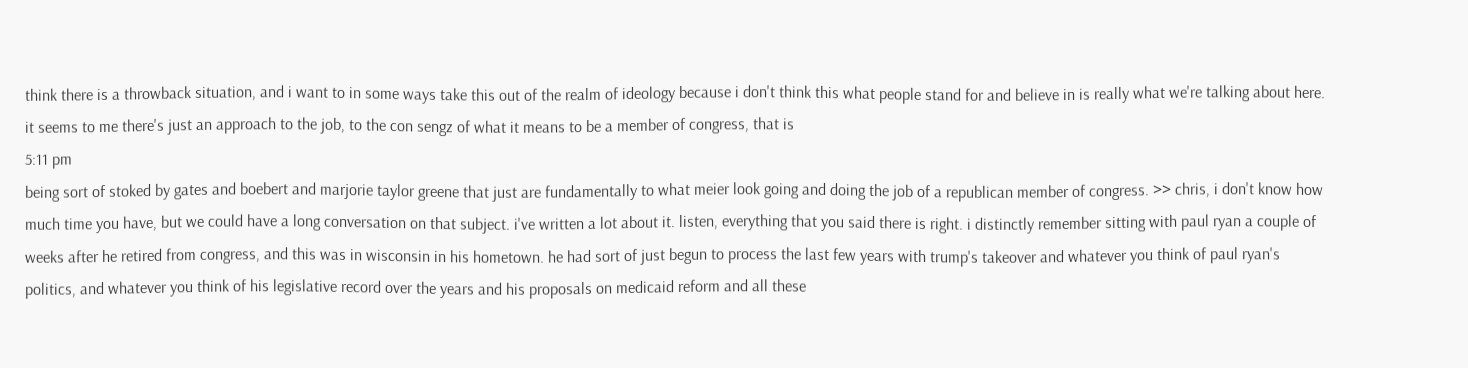think there is a throwback situation, and i want to in some ways take this out of the realm of ideology because i don't think this what people stand for and believe in is really what we're talking about here. it seems to me there's just an approach to the job, to the con sengz of what it means to be a member of congress, that is
5:11 pm
being sort of stoked by gates and boebert and marjorie taylor greene that just are fundamentally to what meier look going and doing the job of a republican member of congress. >> chris, i don't know how much time you have, but we could have a long conversation on that subject. i've written a lot about it. listen, everything that you said there is right. i distinctly remember sitting with paul ryan a couple of weeks after he retired from congress, and this was in wisconsin in his hometown. he had sort of just begun to process the last few years with trump's takeover and whatever you think of paul ryan's politics, and whatever you think of his legislative record over the years and his proposals on medicaid reform and all these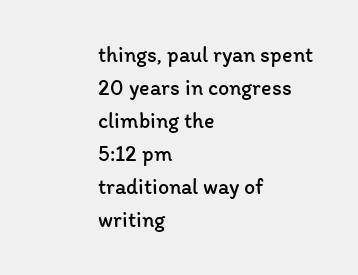things, paul ryan spent 20 years in congress climbing the
5:12 pm
traditional way of writing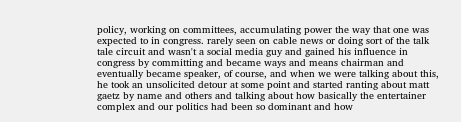policy, working on committees, accumulating power the way that one was expected to in congress. rarely seen on cable news or doing sort of the talk tale circuit and wasn't a social media guy and gained his influence in congress by committing and became ways and means chairman and eventually became speaker, of course, and when we were talking about this, he took an unsolicited detour at some point and started ranting about matt gaetz by name and others and talking about how basically the entertainer complex and our politics had been so dominant and how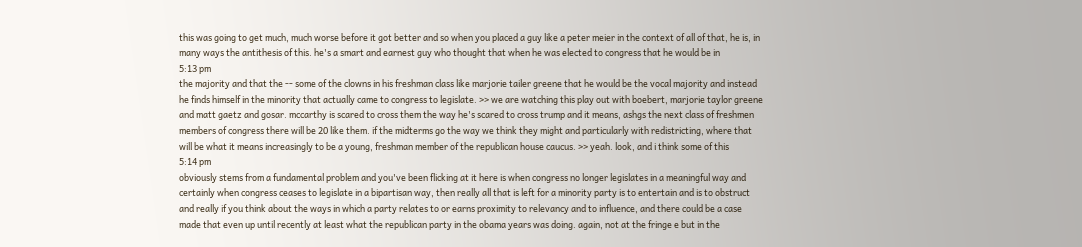this was going to get much, much worse before it got better and so when you placed a guy like a peter meier in the context of all of that, he is, in many ways the antithesis of this. he's a smart and earnest guy who thought that when he was elected to congress that he would be in
5:13 pm
the majority and that the -- some of the clowns in his freshman class like marjorie tailer greene that he would be the vocal majority and instead he finds himself in the minority that actually came to congress to legislate. >> we are watching this play out with boebert, marjorie taylor greene and matt gaetz and gosar. mccarthy is scared to cross them the way he's scared to cross trump and it means, ashgs the next class of freshmen members of congress there will be 20 like them. if the midterms go the way we think they might and particularly with redistricting, where that will be what it means increasingly to be a young, freshman member of the republican house caucus. >> yeah. look, and i think some of this
5:14 pm
obviously stems from a fundamental problem and you've been flicking at it here is when congress no longer legislates in a meaningful way and certainly when congress ceases to legislate in a bipartisan way, then really all that is left for a minority party is to entertain and is to obstruct and really if you think about the ways in which a party relates to or earns proximity to relevancy and to influence, and there could be a case made that even up until recently at least what the republican party in the obama years was doing. again, not at the fringe e but in the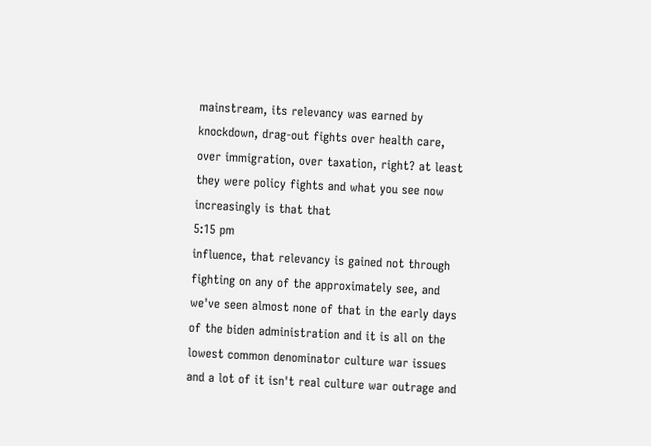mainstream, its relevancy was earned by knockdown, drag-out fights over health care, over immigration, over taxation, right? at least they were policy fights and what you see now increasingly is that that
5:15 pm
influence, that relevancy is gained not through fighting on any of the approximately see, and we've seen almost none of that in the early days of the biden administration and it is all on the lowest common denominator culture war issues and a lot of it isn't real culture war outrage and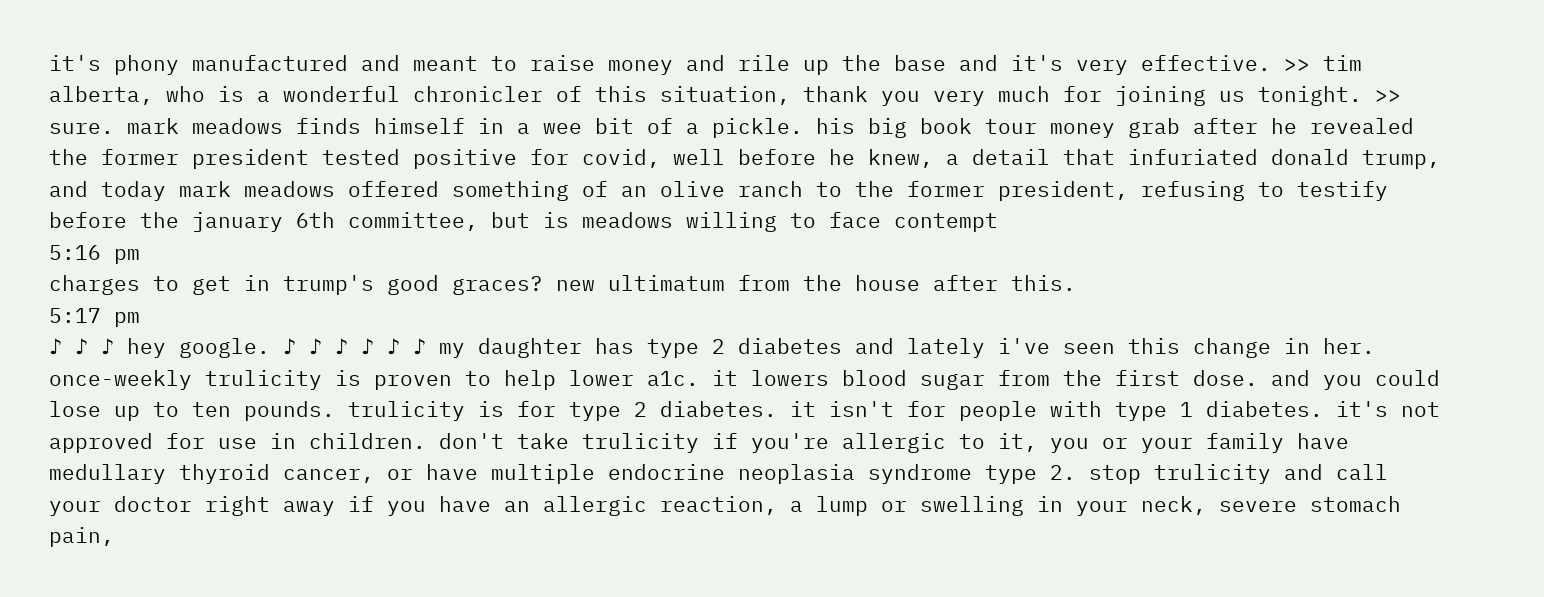it's phony manufactured and meant to raise money and rile up the base and it's very effective. >> tim alberta, who is a wonderful chronicler of this situation, thank you very much for joining us tonight. >> sure. mark meadows finds himself in a wee bit of a pickle. his big book tour money grab after he revealed the former president tested positive for covid, well before he knew, a detail that infuriated donald trump, and today mark meadows offered something of an olive ranch to the former president, refusing to testify before the january 6th committee, but is meadows willing to face contempt
5:16 pm
charges to get in trump's good graces? new ultimatum from the house after this.
5:17 pm
♪ ♪ ♪ hey google. ♪ ♪ ♪ ♪ ♪ ♪ my daughter has type 2 diabetes and lately i've seen this change in her. once-weekly trulicity is proven to help lower a1c. it lowers blood sugar from the first dose. and you could lose up to ten pounds. trulicity is for type 2 diabetes. it isn't for people with type 1 diabetes. it's not approved for use in children. don't take trulicity if you're allergic to it, you or your family have medullary thyroid cancer, or have multiple endocrine neoplasia syndrome type 2. stop trulicity and call your doctor right away if you have an allergic reaction, a lump or swelling in your neck, severe stomach pain,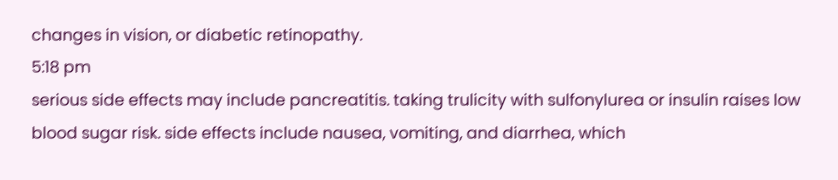changes in vision, or diabetic retinopathy.
5:18 pm
serious side effects may include pancreatitis. taking trulicity with sulfonylurea or insulin raises low blood sugar risk. side effects include nausea, vomiting, and diarrhea, which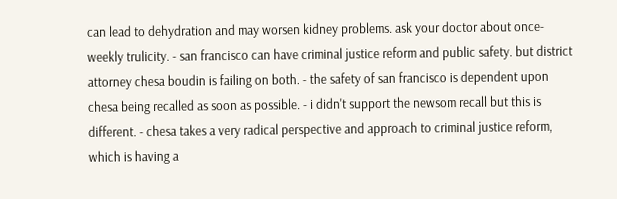can lead to dehydration and may worsen kidney problems. ask your doctor about once-weekly trulicity. - san francisco can have criminal justice reform and public safety. but district attorney chesa boudin is failing on both. - the safety of san francisco is dependent upon chesa being recalled as soon as possible. - i didn't support the newsom recall but this is different. - chesa takes a very radical perspective and approach to criminal justice reform, which is having a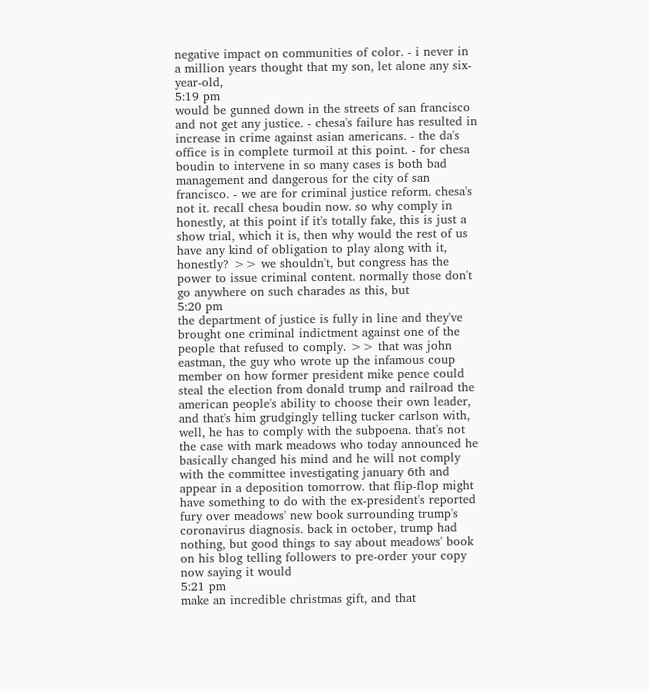negative impact on communities of color. - i never in a million years thought that my son, let alone any six-year-old,
5:19 pm
would be gunned down in the streets of san francisco and not get any justice. - chesa's failure has resulted in increase in crime against asian americans. - the da's office is in complete turmoil at this point. - for chesa boudin to intervene in so many cases is both bad management and dangerous for the city of san francisco. - we are for criminal justice reform. chesa's not it. recall chesa boudin now. so why comply in honestly, at this point if it's totally fake, this is just a show trial, which it is, then why would the rest of us have any kind of obligation to play along with it, honestly? >> we shouldn't, but congress has the power to issue criminal content. normally those don't go anywhere on such charades as this, but
5:20 pm
the department of justice is fully in line and they've brought one criminal indictment against one of the people that refused to comply. >> that was john eastman, the guy who wrote up the infamous coup member on how former president mike pence could steal the election from donald trump and railroad the american people's ability to choose their own leader, and that's him grudgingly telling tucker carlson with, well, he has to comply with the subpoena. that's not the case with mark meadows who today announced he basically changed his mind and he will not comply with the committee investigating january 6th and appear in a deposition tomorrow. that flip-flop might have something to do with the ex-president's reported fury over meadows' new book surrounding trump's coronavirus diagnosis. back in october, trump had nothing, but good things to say about meadows' book on his blog telling followers to pre-order your copy now saying it would
5:21 pm
make an incredible christmas gift, and that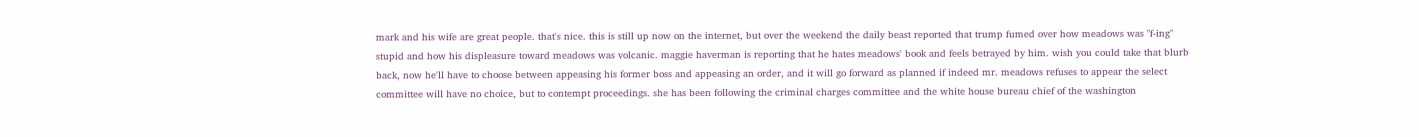mark and his wife are great people. that's nice. this is still up now on the internet, but over the weekend the daily beast reported that trump fumed over how meadows was "f-ing" stupid and how his displeasure toward meadows was volcanic. maggie haverman is reporting that he hates meadows' book and feels betrayed by him. wish you could take that blurb back, now he'll have to choose between appeasing his former boss and appeasing an order, and it will go forward as planned if indeed mr. meadows refuses to appear the select committee will have no choice, but to contempt proceedings. she has been following the criminal charges committee and the white house bureau chief of the washington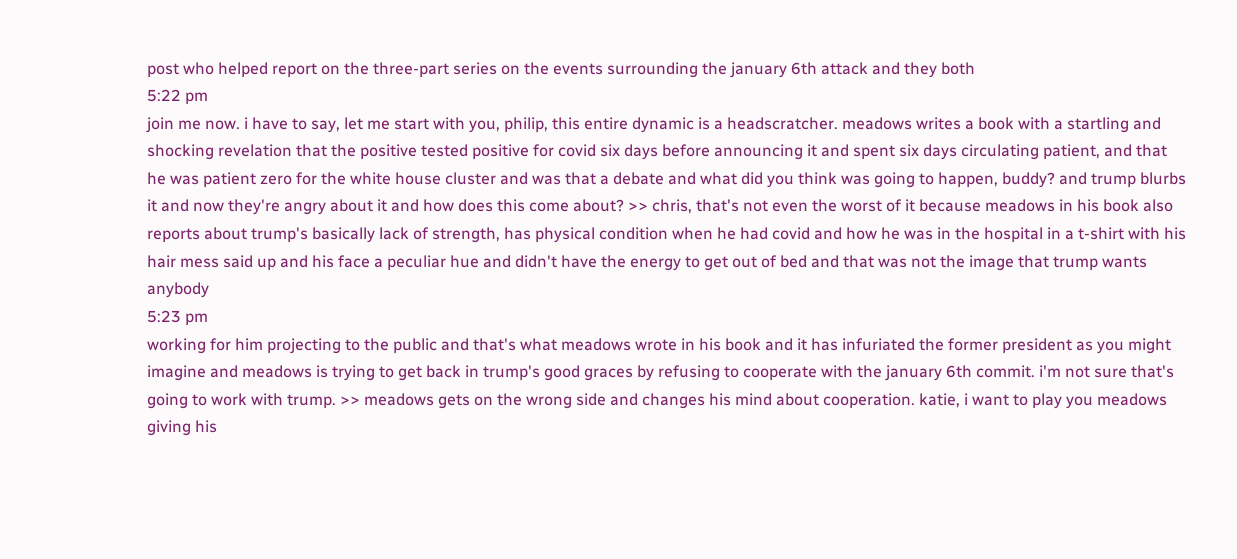post who helped report on the three-part series on the events surrounding the january 6th attack and they both
5:22 pm
join me now. i have to say, let me start with you, philip, this entire dynamic is a headscratcher. meadows writes a book with a startling and shocking revelation that the positive tested positive for covid six days before announcing it and spent six days circulating patient, and that he was patient zero for the white house cluster and was that a debate and what did you think was going to happen, buddy? and trump blurbs it and now they're angry about it and how does this come about? >> chris, that's not even the worst of it because meadows in his book also reports about trump's basically lack of strength, has physical condition when he had covid and how he was in the hospital in a t-shirt with his hair mess said up and his face a peculiar hue and didn't have the energy to get out of bed and that was not the image that trump wants anybody
5:23 pm
working for him projecting to the public and that's what meadows wrote in his book and it has infuriated the former president as you might imagine and meadows is trying to get back in trump's good graces by refusing to cooperate with the january 6th commit. i'm not sure that's going to work with trump. >> meadows gets on the wrong side and changes his mind about cooperation. katie, i want to play you meadows giving his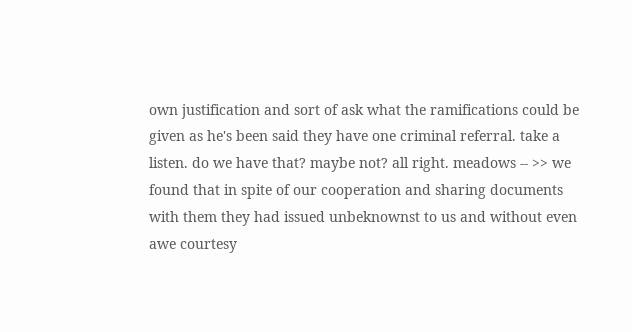own justification and sort of ask what the ramifications could be given as he's been said they have one criminal referral. take a listen. do we have that? maybe not? all right. meadows -- >> we found that in spite of our cooperation and sharing documents with them they had issued unbeknownst to us and without even awe courtesy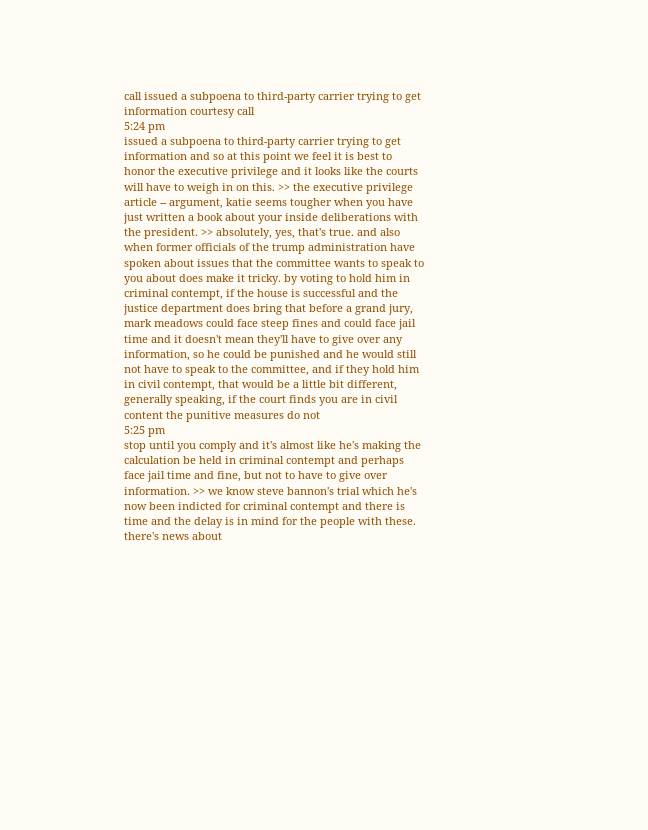call issued a subpoena to third-party carrier trying to get information courtesy call
5:24 pm
issued a subpoena to third-party carrier trying to get information and so at this point we feel it is best to honor the executive privilege and it looks like the courts will have to weigh in on this. >> the executive privilege article -- argument, katie seems tougher when you have just written a book about your inside deliberations with the president. >> absolutely, yes, that's true. and also when former officials of the trump administration have spoken about issues that the committee wants to speak to you about does make it tricky. by voting to hold him in criminal contempt, if the house is successful and the justice department does bring that before a grand jury, mark meadows could face steep fines and could face jail time and it doesn't mean they'll have to give over any information, so he could be punished and he would still not have to speak to the committee, and if they hold him in civil contempt, that would be a little bit different, generally speaking, if the court finds you are in civil content the punitive measures do not
5:25 pm
stop until you comply and it's almost like he's making the calculation be held in criminal contempt and perhaps face jail time and fine, but not to have to give over information. >> we know steve bannon's trial which he's now been indicted for criminal contempt and there is time and the delay is in mind for the people with these. there's news about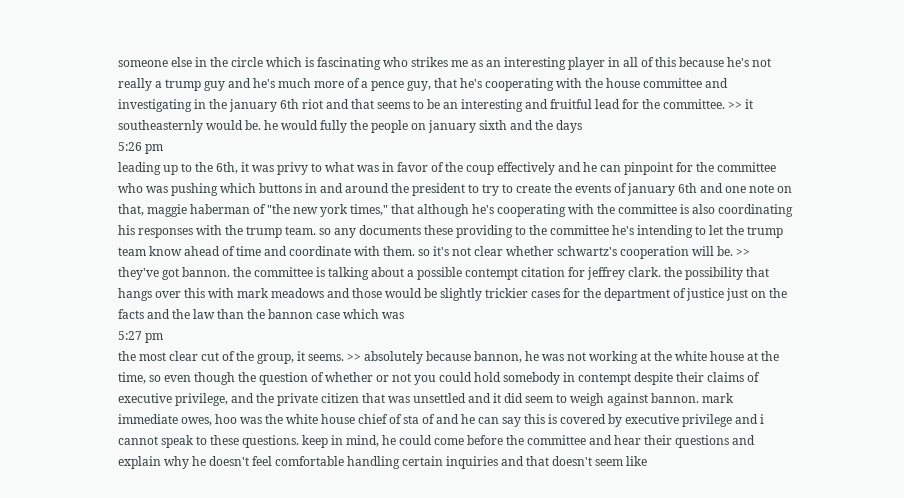someone else in the circle which is fascinating who strikes me as an interesting player in all of this because he's not really a trump guy and he's much more of a pence guy, that he's cooperating with the house committee and investigating in the january 6th riot and that seems to be an interesting and fruitful lead for the committee. >> it southeasternly would be. he would fully the people on january sixth and the days
5:26 pm
leading up to the 6th, it was privy to what was in favor of the coup effectively and he can pinpoint for the committee who was pushing which buttons in and around the president to try to create the events of january 6th and one note on that, maggie haberman of "the new york times," that although he's cooperating with the committee is also coordinating his responses with the trump team. so any documents these providing to the committee he's intending to let the trump team know ahead of time and coordinate with them. so it's not clear whether schwartz's cooperation will be. >> they've got bannon. the committee is talking about a possible contempt citation for jeffrey clark. the possibility that hangs over this with mark meadows and those would be slightly trickier cases for the department of justice just on the facts and the law than the bannon case which was
5:27 pm
the most clear cut of the group, it seems. >> absolutely because bannon, he was not working at the white house at the time, so even though the question of whether or not you could hold somebody in contempt despite their claims of executive privilege, and the private citizen that was unsettled and it did seem to weigh against bannon. mark immediate owes, hoo was the white house chief of sta of and he can say this is covered by executive privilege and i cannot speak to these questions. keep in mind, he could come before the committee and hear their questions and explain why he doesn't feel comfortable handling certain inquiries and that doesn't seem like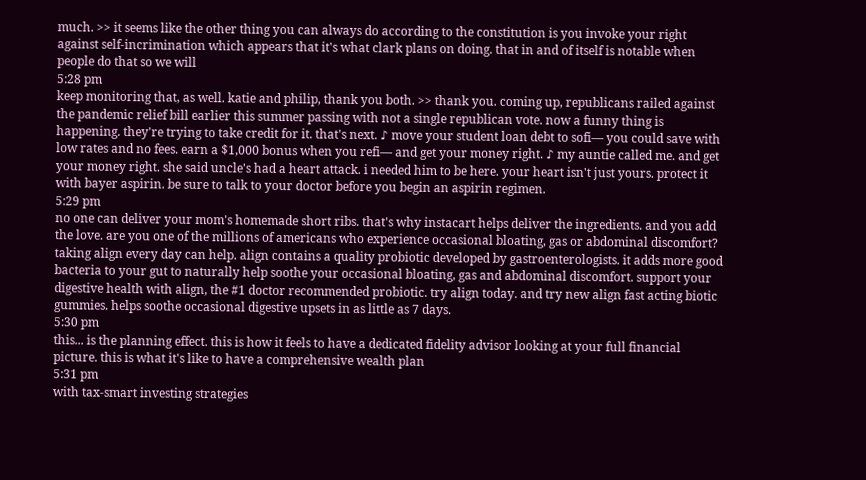much. >> it seems like the other thing you can always do according to the constitution is you invoke your right against self-incrimination which appears that it's what clark plans on doing. that in and of itself is notable when people do that so we will
5:28 pm
keep monitoring that, as well. katie and philip, thank you both. >> thank you. coming up, republicans railed against the pandemic relief bill earlier this summer passing with not a single republican vote. now a funny thing is happening. they're trying to take credit for it. that's next. ♪ move your student loan debt to sofi— you could save with low rates and no fees. earn a $1,000 bonus when you refi— and get your money right. ♪ my auntie called me. and get your money right. she said uncle's had a heart attack. i needed him to be here. your heart isn't just yours. protect it with bayer aspirin. be sure to talk to your doctor before you begin an aspirin regimen.
5:29 pm
no one can deliver your mom's homemade short ribs. that's why instacart helps deliver the ingredients. and you add the love. are you one of the millions of americans who experience occasional bloating, gas or abdominal discomfort? taking align every day can help. align contains a quality probiotic developed by gastroenterologists. it adds more good bacteria to your gut to naturally help soothe your occasional bloating, gas and abdominal discomfort. support your digestive health with align, the #1 doctor recommended probiotic. try align today. and try new align fast acting biotic gummies. helps soothe occasional digestive upsets in as little as 7 days.
5:30 pm
this... is the planning effect. this is how it feels to have a dedicated fidelity advisor looking at your full financial picture. this is what it's like to have a comprehensive wealth plan
5:31 pm
with tax-smart investing strategies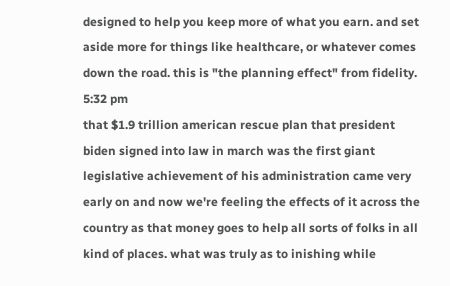designed to help you keep more of what you earn. and set aside more for things like healthcare, or whatever comes down the road. this is "the planning effect" from fidelity.
5:32 pm
that $1.9 trillion american rescue plan that president biden signed into law in march was the first giant legislative achievement of his administration came very early on and now we're feeling the effects of it across the country as that money goes to help all sorts of folks in all kind of places. what was truly as to inishing while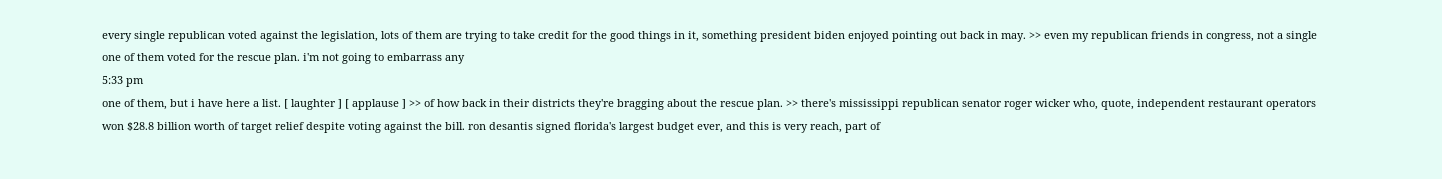every single republican voted against the legislation, lots of them are trying to take credit for the good things in it, something president biden enjoyed pointing out back in may. >> even my republican friends in congress, not a single one of them voted for the rescue plan. i'm not going to embarrass any
5:33 pm
one of them, but i have here a list. [ laughter ] [ applause ] >> of how back in their districts they're bragging about the rescue plan. >> there's mississippi republican senator roger wicker who, quote, independent restaurant operators won $28.8 billion worth of target relief despite voting against the bill. ron desantis signed florida's largest budget ever, and this is very reach, part of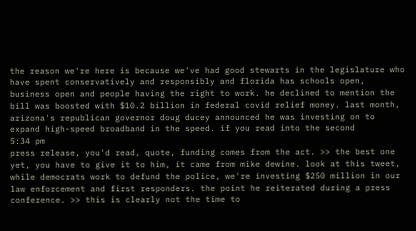the reason we're here is because we've had good stewarts in the legislature who have spent conservatively and responsibly and florida has schools open, business open and people having the right to work. he declined to mention the bill was boosted with $10.2 billion in federal covid relief money. last month, arizona's republican governor doug ducey announced he was investing on to expand high-speed broadband in the speed. if you read into the second
5:34 pm
press release, you'd read, quote, funding comes from the act. >> the best one yet, you have to give it to him, it came from mike dewine. look at this tweet, while democrats work to defund the police, we're investing $250 million in our law enforcement and first responders. the point he reiterated during a press conference. >> this is clearly not the time to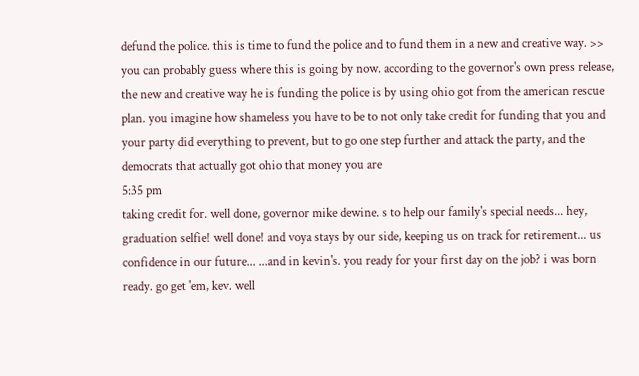defund the police. this is time to fund the police and to fund them in a new and creative way. >> you can probably guess where this is going by now. according to the governor's own press release, the new and creative way he is funding the police is by using ohio got from the american rescue plan. you imagine how shameless you have to be to not only take credit for funding that you and your party did everything to prevent, but to go one step further and attack the party, and the democrats that actually got ohio that money you are
5:35 pm
taking credit for. well done, governor mike dewine. s to help our family's special needs... hey, graduation selfie! well done! and voya stays by our side, keeping us on track for retirement... us confidence in our future... ...and in kevin's. you ready for your first day on the job? i was born ready. go get 'em, kev. well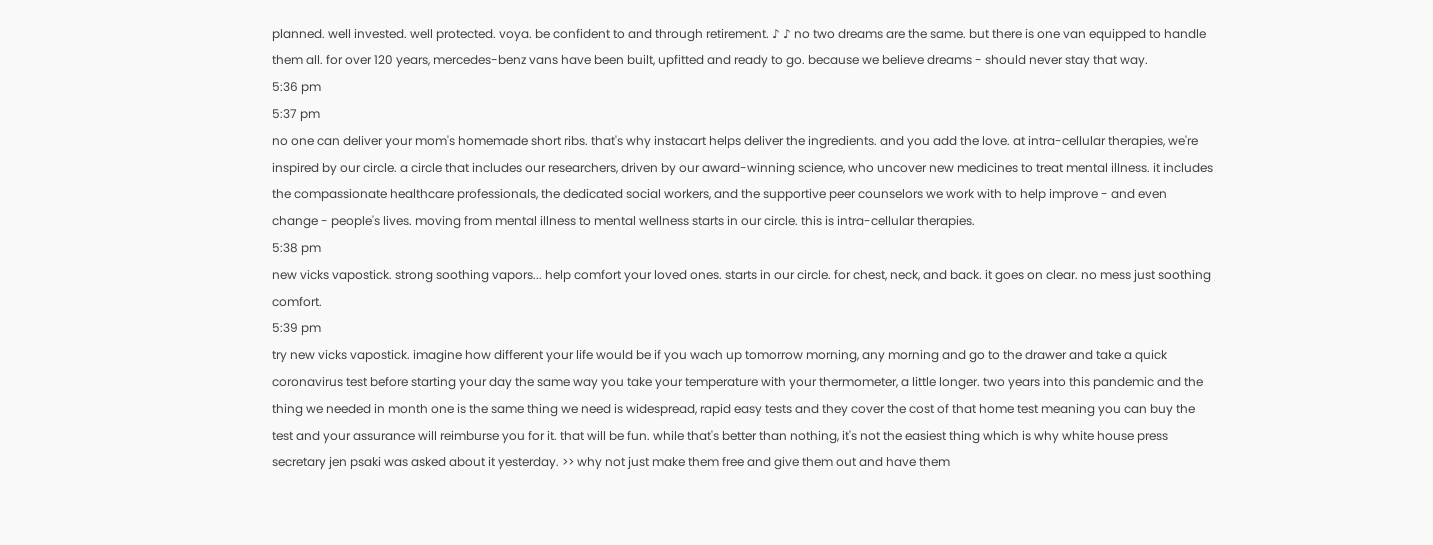planned. well invested. well protected. voya. be confident to and through retirement. ♪ ♪ no two dreams are the same. but there is one van equipped to handle them all. for over 120 years, mercedes-benz vans have been built, upfitted and ready to go. because we believe dreams - should never stay that way.
5:36 pm
5:37 pm
no one can deliver your mom's homemade short ribs. that's why instacart helps deliver the ingredients. and you add the love. at intra-cellular therapies, we're inspired by our circle. a circle that includes our researchers, driven by our award-winning science, who uncover new medicines to treat mental illness. it includes the compassionate healthcare professionals, the dedicated social workers, and the supportive peer counselors we work with to help improve - and even change - people's lives. moving from mental illness to mental wellness starts in our circle. this is intra-cellular therapies.
5:38 pm
new vicks vapostick. strong soothing vapors... help comfort your loved ones. starts in our circle. for chest, neck, and back. it goes on clear. no mess just soothing comfort.
5:39 pm
try new vicks vapostick. imagine how different your life would be if you wach up tomorrow morning, any morning and go to the drawer and take a quick coronavirus test before starting your day the same way you take your temperature with your thermometer, a little longer. two years into this pandemic and the thing we needed in month one is the same thing we need is widespread, rapid easy tests and they cover the cost of that home test meaning you can buy the test and your assurance will reimburse you for it. that will be fun. while that's better than nothing, it's not the easiest thing which is why white house press secretary jen psaki was asked about it yesterday. >> why not just make them free and give them out and have them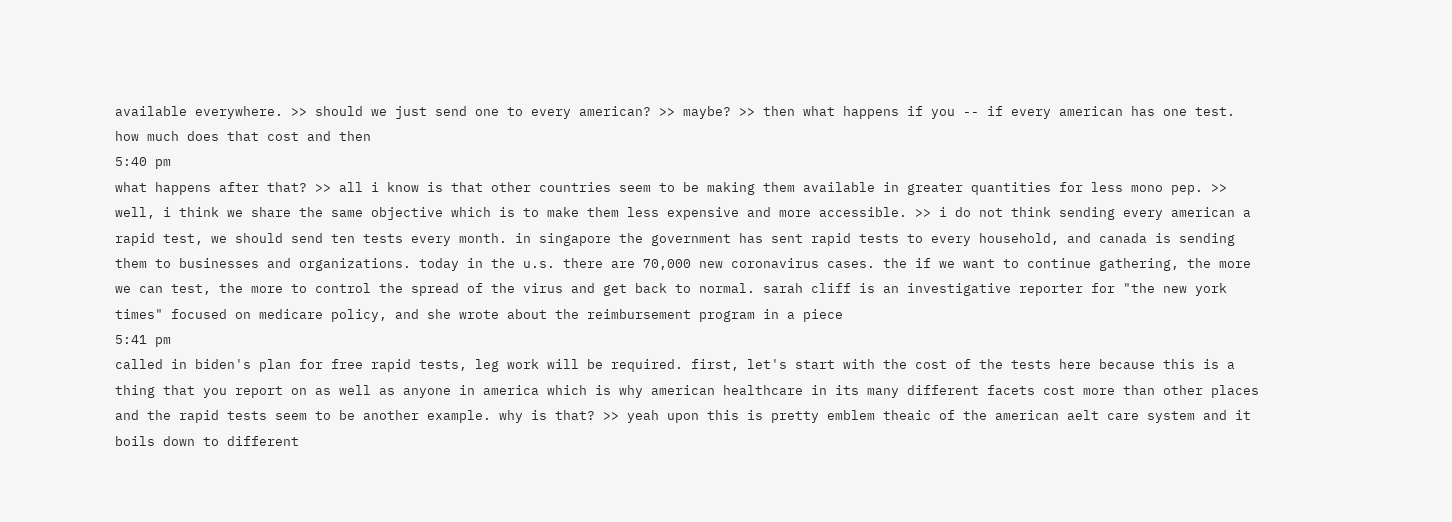available everywhere. >> should we just send one to every american? >> maybe? >> then what happens if you -- if every american has one test. how much does that cost and then
5:40 pm
what happens after that? >> all i know is that other countries seem to be making them available in greater quantities for less mono pep. >> well, i think we share the same objective which is to make them less expensive and more accessible. >> i do not think sending every american a rapid test, we should send ten tests every month. in singapore the government has sent rapid tests to every household, and canada is sending them to businesses and organizations. today in the u.s. there are 70,000 new coronavirus cases. the if we want to continue gathering, the more we can test, the more to control the spread of the virus and get back to normal. sarah cliff is an investigative reporter for "the new york times" focused on medicare policy, and she wrote about the reimbursement program in a piece
5:41 pm
called in biden's plan for free rapid tests, leg work will be required. first, let's start with the cost of the tests here because this is a thing that you report on as well as anyone in america which is why american healthcare in its many different facets cost more than other places and the rapid tests seem to be another example. why is that? >> yeah upon this is pretty emblem theaic of the american aelt care system and it boils down to different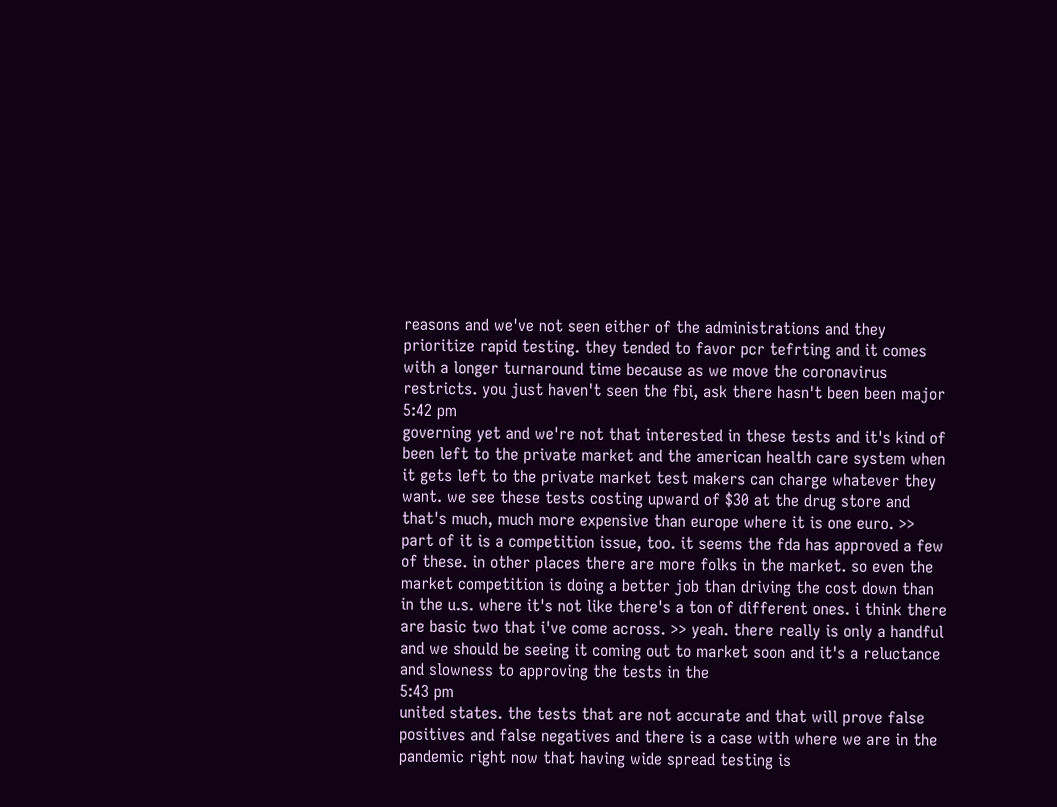reasons and we've not seen either of the administrations and they prioritize rapid testing. they tended to favor pcr tefrting and it comes with a longer turnaround time because as we move the coronavirus restricts. you just haven't seen the fbi, ask there hasn't been been major
5:42 pm
governing yet and we're not that interested in these tests and it's kind of been left to the private market and the american health care system when it gets left to the private market test makers can charge whatever they want. we see these tests costing upward of $30 at the drug store and that's much, much more expensive than europe where it is one euro. >> part of it is a competition issue, too. it seems the fda has approved a few of these. in other places there are more folks in the market. so even the market competition is doing a better job than driving the cost down than in the u.s. where it's not like there's a ton of different ones. i think there are basic two that i've come across. >> yeah. there really is only a handful and we should be seeing it coming out to market soon and it's a reluctance and slowness to approving the tests in the
5:43 pm
united states. the tests that are not accurate and that will prove false positives and false negatives and there is a case with where we are in the pandemic right now that having wide spread testing is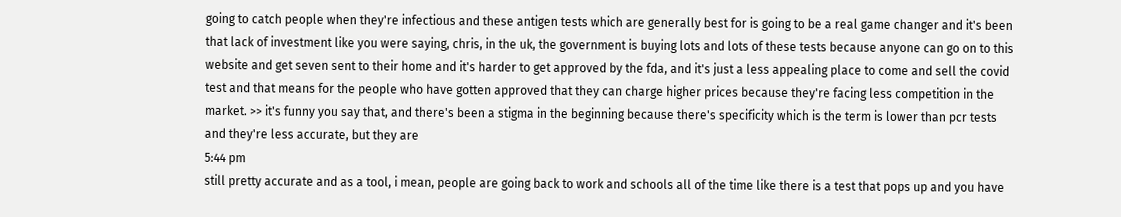going to catch people when they're infectious and these antigen tests which are generally best for is going to be a real game changer and it's been that lack of investment like you were saying, chris, in the uk, the government is buying lots and lots of these tests because anyone can go on to this website and get seven sent to their home and it's harder to get approved by the fda, and it's just a less appealing place to come and sell the covid test and that means for the people who have gotten approved that they can charge higher prices because they're facing less competition in the market. >> it's funny you say that, and there's been a stigma in the beginning because there's specificity which is the term is lower than pcr tests and they're less accurate, but they are
5:44 pm
still pretty accurate and as a tool, i mean, people are going back to work and schools all of the time like there is a test that pops up and you have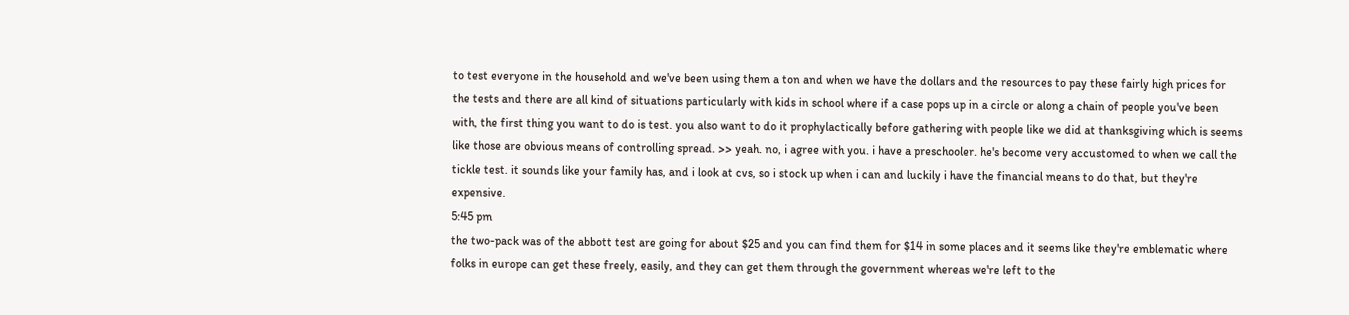to test everyone in the household and we've been using them a ton and when we have the dollars and the resources to pay these fairly high prices for the tests and there are all kind of situations particularly with kids in school where if a case pops up in a circle or along a chain of people you've been with, the first thing you want to do is test. you also want to do it prophylactically before gathering with people like we did at thanksgiving which is seems like those are obvious means of controlling spread. >> yeah. no, i agree with you. i have a preschooler. he's become very accustomed to when we call the tickle test. it sounds like your family has, and i look at cvs, so i stock up when i can and luckily i have the financial means to do that, but they're expensive.
5:45 pm
the two-pack was of the abbott test are going for about $25 and you can find them for $14 in some places and it seems like they're emblematic where folks in europe can get these freely, easily, and they can get them through the government whereas we're left to the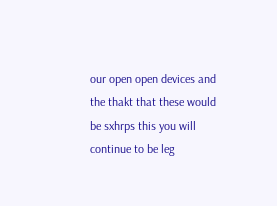our open open devices and the thakt that these would be sxhrps this you will continue to be leg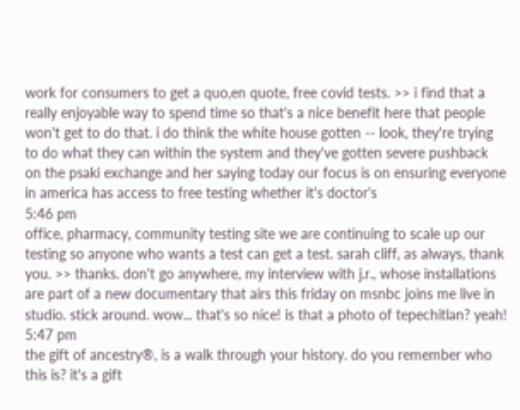work for consumers to get a quo,en quote, free covid tests. >> i find that a really enjoyable way to spend time so that's a nice benefit here that people won't get to do that. i do think the white house gotten -- look, they're trying to do what they can within the system and they've gotten severe pushback on the psaki exchange and her saying today our focus is on ensuring everyone in america has access to free testing whether it's doctor's
5:46 pm
office, pharmacy, community testing site we are continuing to scale up our testing so anyone who wants a test can get a test. sarah cliff, as always, thank you. >> thanks. don't go anywhere, my interview with j.r., whose installations are part of a new documentary that airs this friday on msnbc joins me live in studio. stick around. wow... that's so nice! is that a photo of tepechitlan? yeah!
5:47 pm
the gift of ancestry®, is a walk through your history. do you remember who this is? it's a gift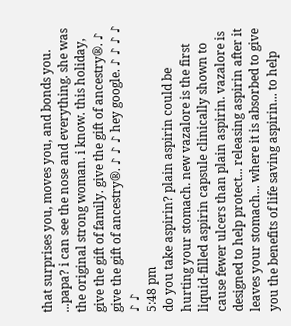that surprises you, moves you, and bonds you. ...papa? i can see the nose and everything. she was the original strong woman. i know. this holiday, give the gift of family. give the gift of ancestry®. ♪ give the gift of ancestry®. ♪ ♪ ♪ hey google. ♪ ♪ ♪ ♪ ♪ ♪
5:48 pm
do you take aspirin? plain aspirin could be hurting your stomach. new vazalore is the first liquid-filled aspirin capsule clinically shown to cause fewer ulcers than plain aspirin. vazalore is designed to help protect... releasing aspirin after it leaves your stomach... where it is absorbed to give you the benefits of life saving aspirin... to help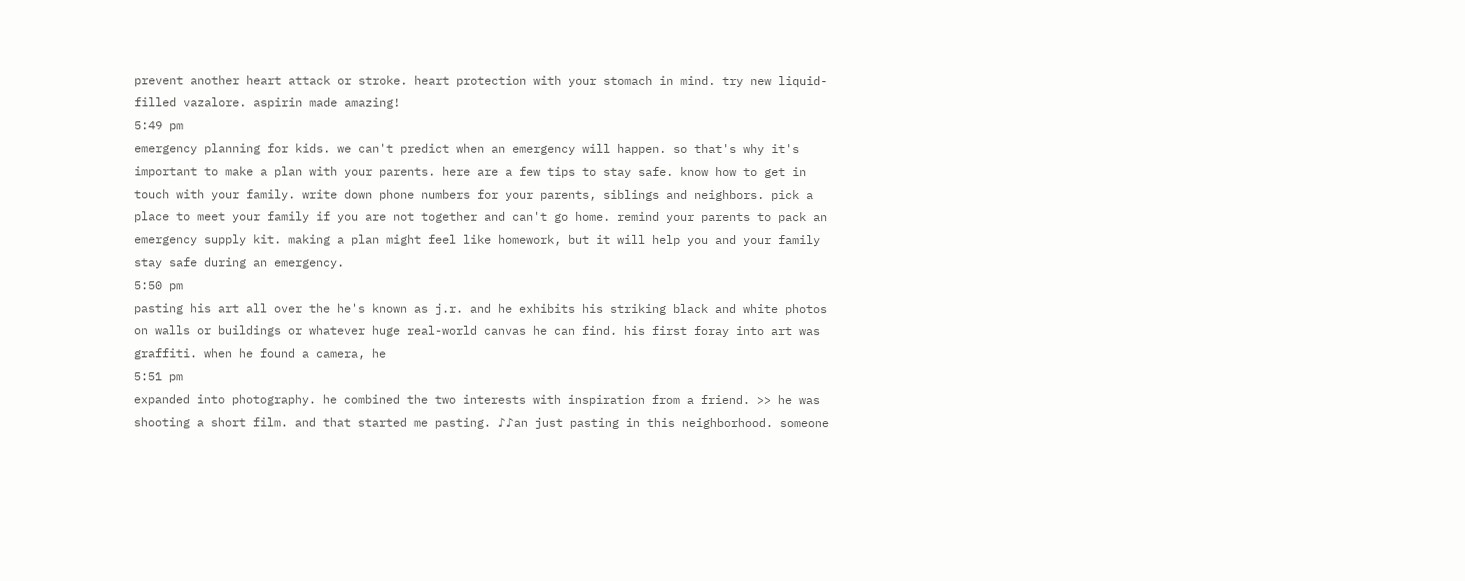prevent another heart attack or stroke. heart protection with your stomach in mind. try new liquid-filled vazalore. aspirin made amazing!
5:49 pm
emergency planning for kids. we can't predict when an emergency will happen. so that's why it's important to make a plan with your parents. here are a few tips to stay safe. know how to get in touch with your family. write down phone numbers for your parents, siblings and neighbors. pick a place to meet your family if you are not together and can't go home. remind your parents to pack an emergency supply kit. making a plan might feel like homework, but it will help you and your family stay safe during an emergency.
5:50 pm
pasting his art all over the he's known as j.r. and he exhibits his striking black and white photos on walls or buildings or whatever huge real-world canvas he can find. his first foray into art was graffiti. when he found a camera, he
5:51 pm
expanded into photography. he combined the two interests with inspiration from a friend. >> he was shooting a short film. and that started me pasting. ♪♪an just pasting in this neighborhood. someone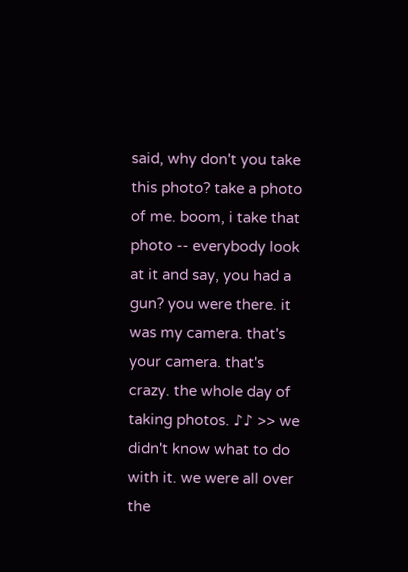said, why don't you take this photo? take a photo of me. boom, i take that photo -- everybody look at it and say, you had a gun? you were there. it was my camera. that's your camera. that's crazy. the whole day of taking photos. ♪♪ >> we didn't know what to do with it. we were all over the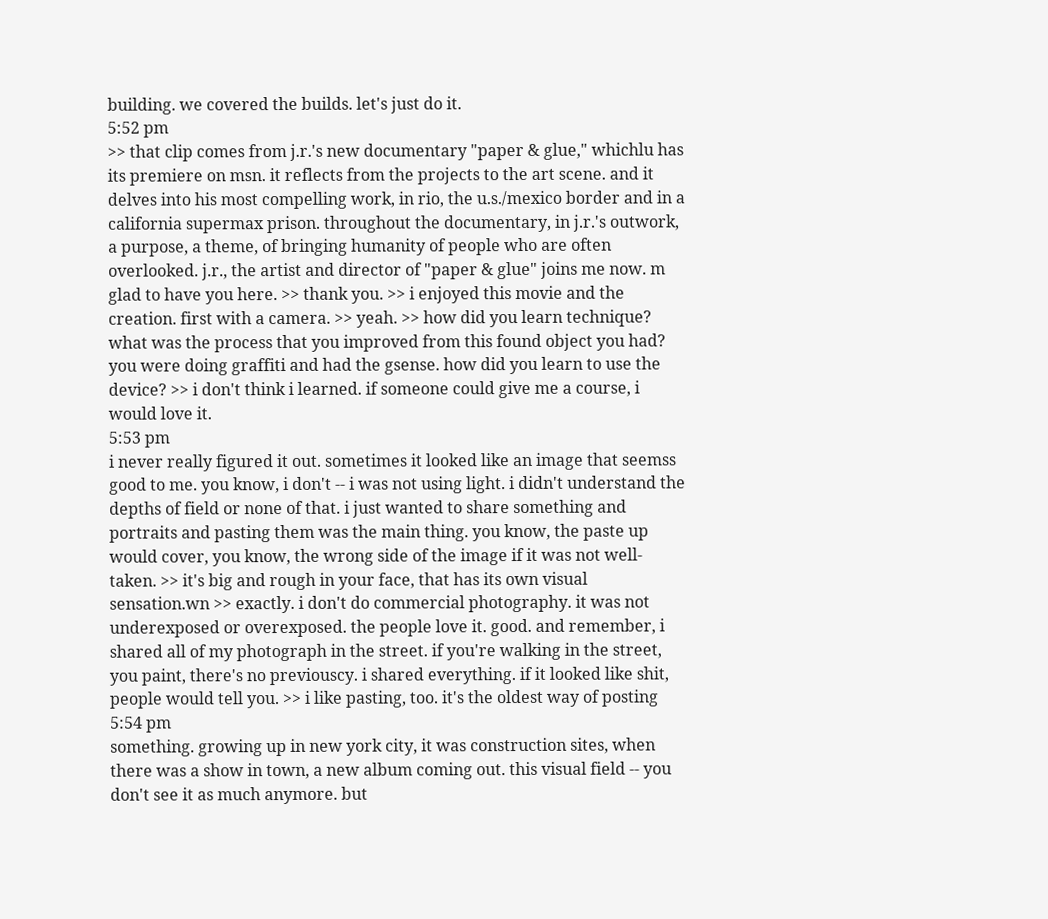building. we covered the builds. let's just do it.
5:52 pm
>> that clip comes from j.r.'s new documentary "paper & glue," whichlu has its premiere on msn. it reflects from the projects to the art scene. and it delves into his most compelling work, in rio, the u.s./mexico border and in a california supermax prison. throughout the documentary, in j.r.'s outwork, a purpose, a theme, of bringing humanity of people who are often overlooked. j.r., the artist and director of "paper & glue" joins me now. m glad to have you here. >> thank you. >> i enjoyed this movie and the creation. first with a camera. >> yeah. >> how did you learn technique? what was the process that you improved from this found object you had? you were doing graffiti and had the gsense. how did you learn to use the device? >> i don't think i learned. if someone could give me a course, i would love it.
5:53 pm
i never really figured it out. sometimes it looked like an image that seemss good to me. you know, i don't -- i was not using light. i didn't understand the depths of field or none of that. i just wanted to share something and portraits and pasting them was the main thing. you know, the paste up would cover, you know, the wrong side of the image if it was not well-taken. >> it's big and rough in your face, that has its own visual sensation.wn >> exactly. i don't do commercial photography. it was not underexposed or overexposed. the people love it. good. and remember, i shared all of my photograph in the street. if you're walking in the street, you paint, there's no previouscy. i shared everything. if it looked like shit, people would tell you. >> i like pasting, too. it's the oldest way of posting
5:54 pm
something. growing up in new york city, it was construction sites, when there was a show in town, a new album coming out. this visual field -- you don't see it as much anymore. but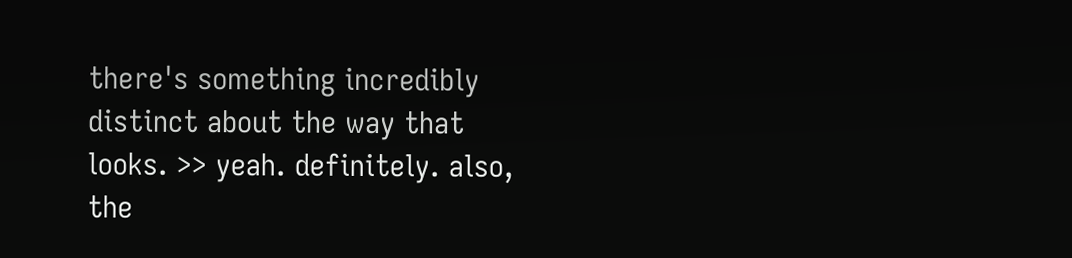there's something incredibly distinct about the way that looks. >> yeah. definitely. also, the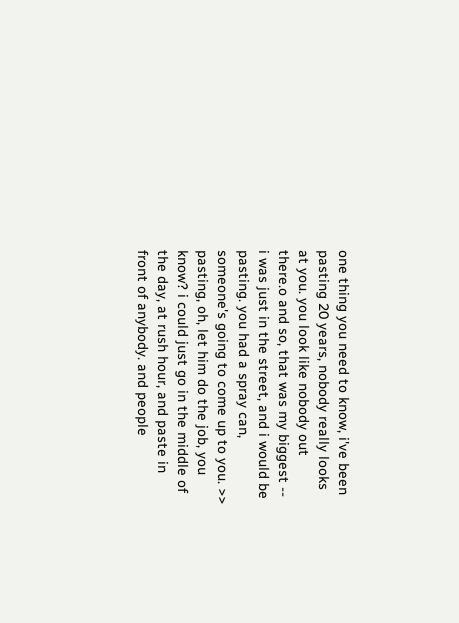one thing you need to know, i've been pasting 20 years, nobody really looks at you. you look like nobody out there.o and so, that was my biggest -- i was just in the street, and i would be pasting. you had a spray can, someone's going to come up to you. >> pasting, oh, let him do the job, you know? i could just go in the middle of the day, at rush hour, and paste in front of anybody. and people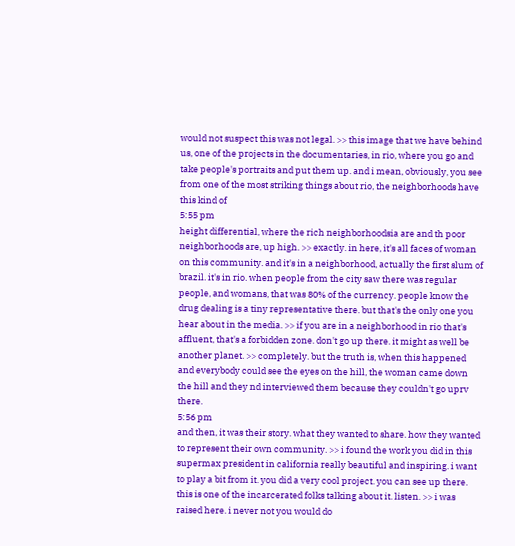would not suspect this was not legal. >> this image that we have behind us, one of the projects in the documentaries, in rio, where you go and take people's portraits and put them up. and i mean, obviously, you see from one of the most striking things about rio, the neighborhoods have this kind of
5:55 pm
height differential, where the rich neighborhoodsia are and th poor neighborhoods are, up high. >> exactly. in here, it's all faces of woman on this community. and it's in a neighborhood, actually the first slum of brazil. it's in rio. when people from the city saw there was regular people, and womans, that was 80% of the currency. people know the drug dealing is a tiny representative there. but that's the only one you hear about in the media. >> if you are in a neighborhood in rio that's affluent, that's a forbidden zone. don't go up there. it might as well be another planet. >> completely. but the truth is, when this happened and everybody could see the eyes on the hill, the woman came down the hill and they nd interviewed them because they couldn't go uprv there.
5:56 pm
and then, it was their story. what they wanted to share. how they wanted to represent their own community. >> i found the work you did in this supermax president in california really beautiful and inspiring. i want to play a bit from it. you did a very cool project. you can see up there. this is one of the incarcerated folks talking about it. listen. >> i was raised here. i never not you would do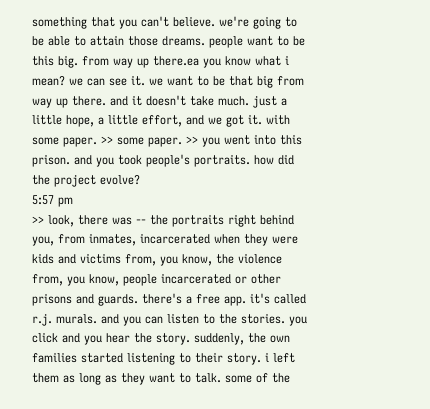something that you can't believe. we're going to be able to attain those dreams. people want to be this big. from way up there.ea you know what i mean? we can see it. we want to be that big from way up there. and it doesn't take much. just a little hope, a little effort, and we got it. with some paper. >> some paper. >> you went into this prison. and you took people's portraits. how did the project evolve?
5:57 pm
>> look, there was -- the portraits right behind you, from inmates, incarcerated when they were kids and victims from, you know, the violence from, you know, people incarcerated or other prisons and guards. there's a free app. it's called r.j. murals. and you can listen to the stories. you click and you hear the story. suddenly, the own families started listening to their story. i left them as long as they want to talk. some of the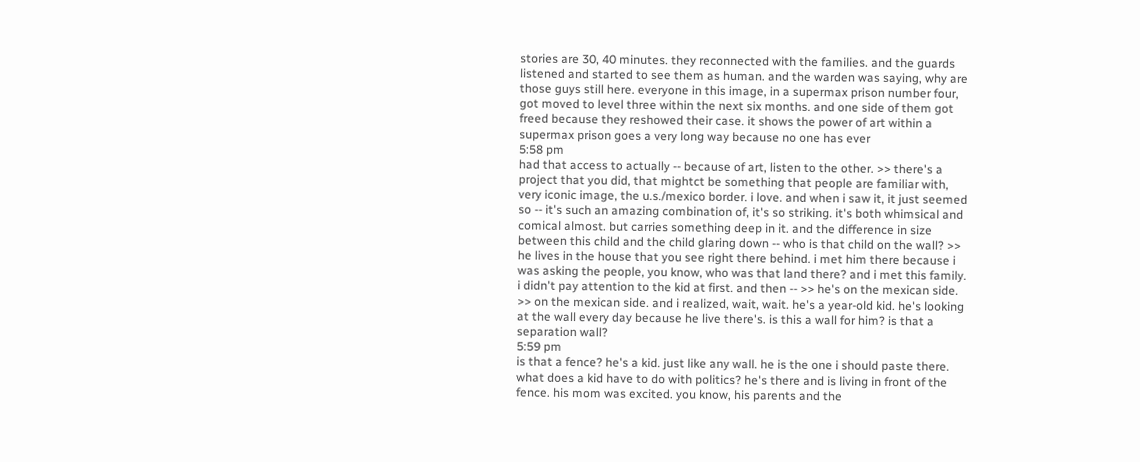stories are 30, 40 minutes. they reconnected with the families. and the guards listened and started to see them as human. and the warden was saying, why are those guys still here. everyone in this image, in a supermax prison number four, got moved to level three within the next six months. and one side of them got freed because they reshowed their case. it shows the power of art within a supermax prison goes a very long way because no one has ever
5:58 pm
had that access to actually -- because of art, listen to the other. >> there's a project that you did, that mightct be something that people are familiar with, very iconic image, the u.s./mexico border. i love. and when i saw it, it just seemed so -- it's such an amazing combination of, it's so striking. it's both whimsical and comical almost. but carries something deep in it. and the difference in size between this child and the child glaring down -- who is that child on the wall? >> he lives in the house that you see right there behind. i met him there because i was asking the people, you know, who was that land there? and i met this family. i didn't pay attention to the kid at first. and then -- >> he's on the mexican side. >> on the mexican side. and i realized, wait, wait. he's a year-old kid. he's looking at the wall every day because he live there's. is this a wall for him? is that a separation wall?
5:59 pm
is that a fence? he's a kid. just like any wall. he is the one i should paste there. what does a kid have to do with politics? he's there and is living in front of the fence. his mom was excited. you know, his parents and the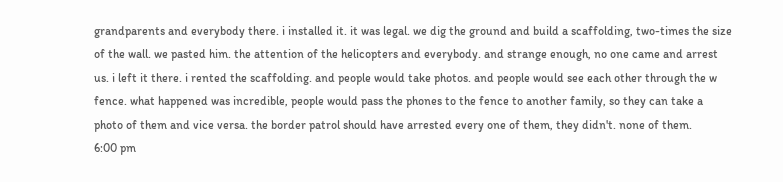grandparents and everybody there. i installed it. it was legal. we dig the ground and build a scaffolding, two-times the size of the wall. we pasted him. the attention of the helicopters and everybody. and strange enough, no one came and arrest us. i left it there. i rented the scaffolding. and people would take photos. and people would see each other through the w fence. what happened was incredible, people would pass the phones to the fence to another family, so they can take a photo of them and vice versa. the border patrol should have arrested every one of them, they didn't. none of them.
6:00 pm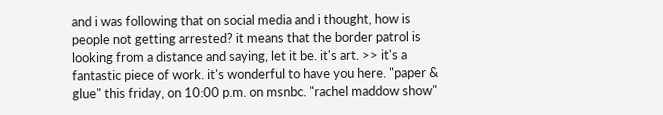and i was following that on social media and i thought, how is people not getting arrested? it means that the border patrol is looking from a distance and saying, let it be. it's art. >> it's a fantastic piece of work. it's wonderful to have you here. "paper & glue" this friday, on 10:00 p.m. on msnbc. "rachel maddow show"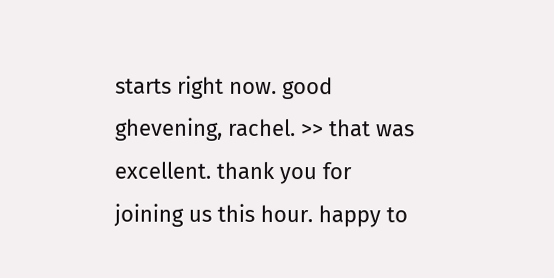starts right now. good ghevening, rachel. >> that was excellent. thank you for joining us this hour. happy to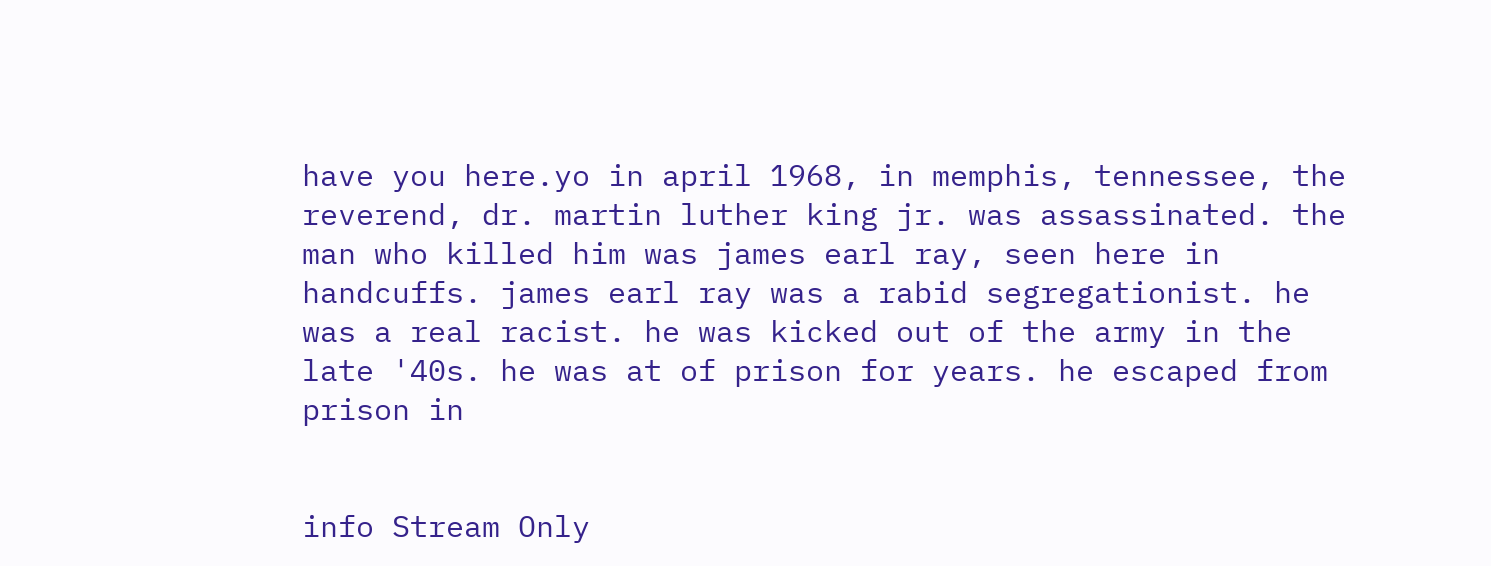have you here.yo in april 1968, in memphis, tennessee, the reverend, dr. martin luther king jr. was assassinated. the man who killed him was james earl ray, seen here in handcuffs. james earl ray was a rabid segregationist. he was a real racist. he was kicked out of the army in the late '40s. he was at of prison for years. he escaped from prison in


info Stream Only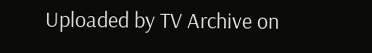Uploaded by TV Archive on